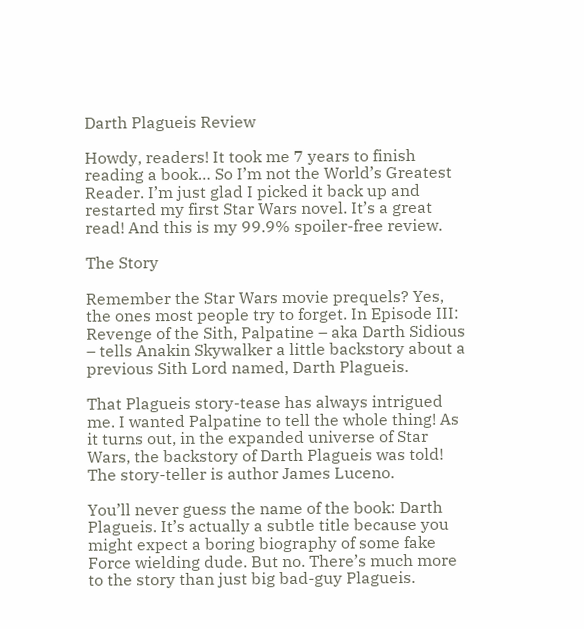Darth Plagueis Review

Howdy, readers! It took me 7 years to finish reading a book… So I’m not the World’s Greatest Reader. I’m just glad I picked it back up and restarted my first Star Wars novel. It’s a great read! And this is my 99.9% spoiler-free review.

The Story

Remember the Star Wars movie prequels? Yes, the ones most people try to forget. In Episode III: Revenge of the Sith, Palpatine – aka Darth Sidious – tells Anakin Skywalker a little backstory about a previous Sith Lord named, Darth Plagueis.

That Plagueis story-tease has always intrigued me. I wanted Palpatine to tell the whole thing! As it turns out, in the expanded universe of Star Wars, the backstory of Darth Plagueis was told! The story-teller is author James Luceno.

You’ll never guess the name of the book: Darth Plagueis. It’s actually a subtle title because you might expect a boring biography of some fake Force wielding dude. But no. There’s much more to the story than just big bad-guy Plagueis.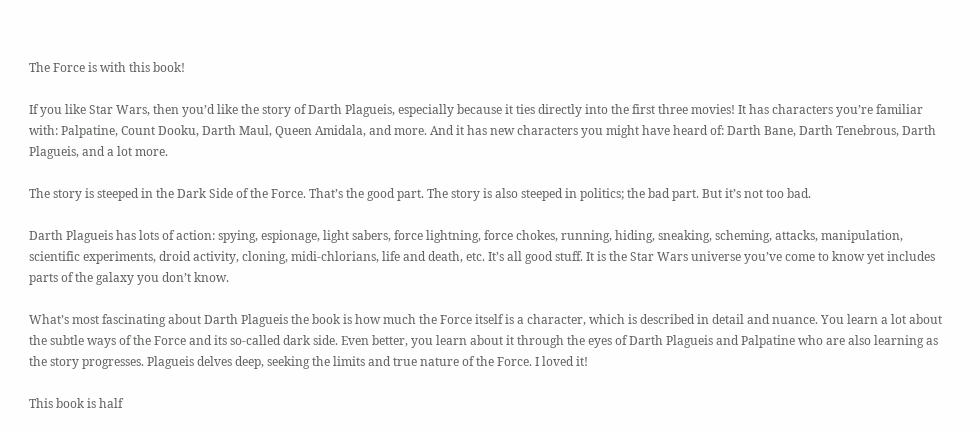The Force is with this book!

If you like Star Wars, then you’d like the story of Darth Plagueis, especially because it ties directly into the first three movies! It has characters you’re familiar with: Palpatine, Count Dooku, Darth Maul, Queen Amidala, and more. And it has new characters you might have heard of: Darth Bane, Darth Tenebrous, Darth Plagueis, and a lot more.

The story is steeped in the Dark Side of the Force. That’s the good part. The story is also steeped in politics; the bad part. But it’s not too bad.

Darth Plagueis has lots of action: spying, espionage, light sabers, force lightning, force chokes, running, hiding, sneaking, scheming, attacks, manipulation, scientific experiments, droid activity, cloning, midi-chlorians, life and death, etc. It’s all good stuff. It is the Star Wars universe you’ve come to know yet includes parts of the galaxy you don’t know.

What’s most fascinating about Darth Plagueis the book is how much the Force itself is a character, which is described in detail and nuance. You learn a lot about the subtle ways of the Force and its so-called dark side. Even better, you learn about it through the eyes of Darth Plagueis and Palpatine who are also learning as the story progresses. Plagueis delves deep, seeking the limits and true nature of the Force. I loved it!

This book is half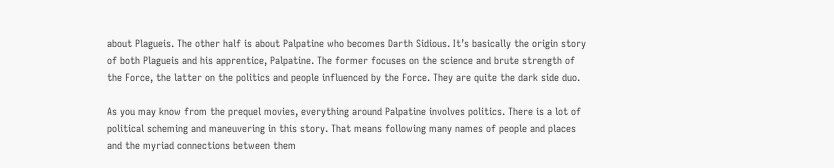about Plagueis. The other half is about Palpatine who becomes Darth Sidious. It’s basically the origin story of both Plagueis and his apprentice, Palpatine. The former focuses on the science and brute strength of the Force, the latter on the politics and people influenced by the Force. They are quite the dark side duo.

As you may know from the prequel movies, everything around Palpatine involves politics. There is a lot of political scheming and maneuvering in this story. That means following many names of people and places and the myriad connections between them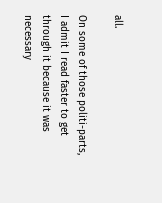all.

On some of those politi-parts, I admit I read faster to get through it because it was necessary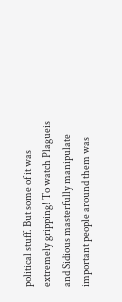political stuff. But some of it was extremely gripping! To watch Plagueis and Sidious masterfully manipulate important people around them was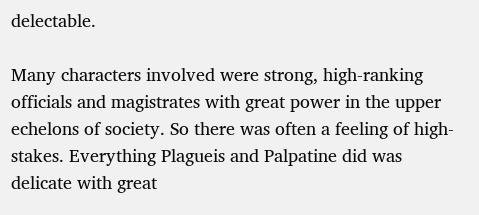delectable.

Many characters involved were strong, high-ranking officials and magistrates with great power in the upper echelons of society. So there was often a feeling of high-stakes. Everything Plagueis and Palpatine did was delicate with great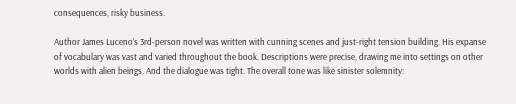consequences, risky business.

Author James Luceno’s 3rd-person novel was written with cunning scenes and just-right tension building. His expanse of vocabulary was vast and varied throughout the book. Descriptions were precise, drawing me into settings on other worlds with alien beings. And the dialogue was tight. The overall tone was like sinister solemnity: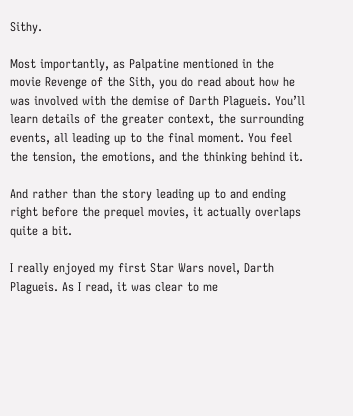Sithy.

Most importantly, as Palpatine mentioned in the movie Revenge of the Sith, you do read about how he was involved with the demise of Darth Plagueis. You’ll learn details of the greater context, the surrounding events, all leading up to the final moment. You feel the tension, the emotions, and the thinking behind it.

And rather than the story leading up to and ending right before the prequel movies, it actually overlaps quite a bit.

I really enjoyed my first Star Wars novel, Darth Plagueis. As I read, it was clear to me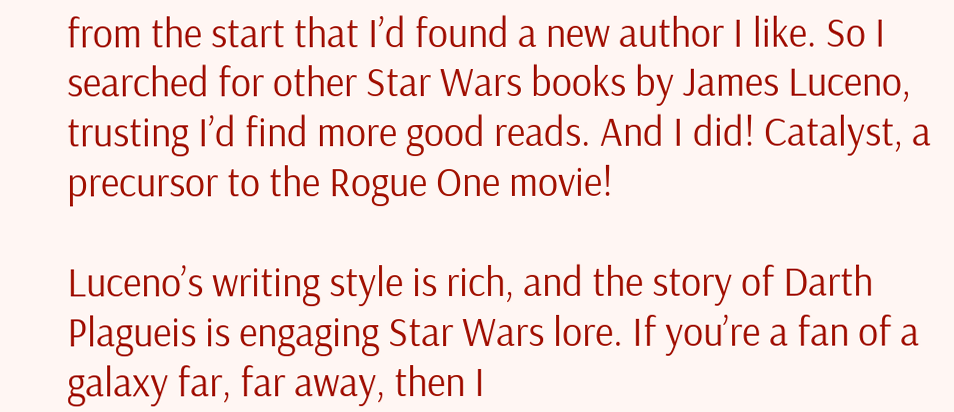from the start that I’d found a new author I like. So I searched for other Star Wars books by James Luceno, trusting I’d find more good reads. And I did! Catalyst, a precursor to the Rogue One movie!

Luceno’s writing style is rich, and the story of Darth Plagueis is engaging Star Wars lore. If you’re a fan of a galaxy far, far away, then I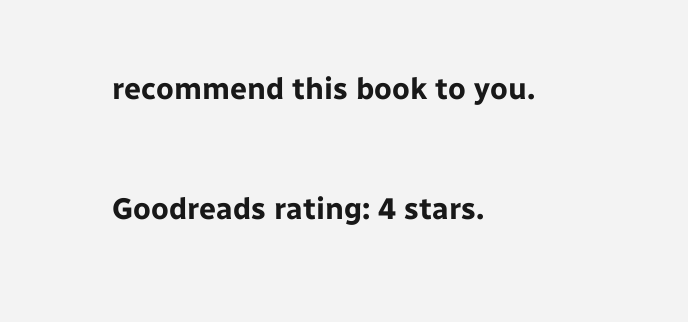recommend this book to you.

Goodreads rating: 4 stars.